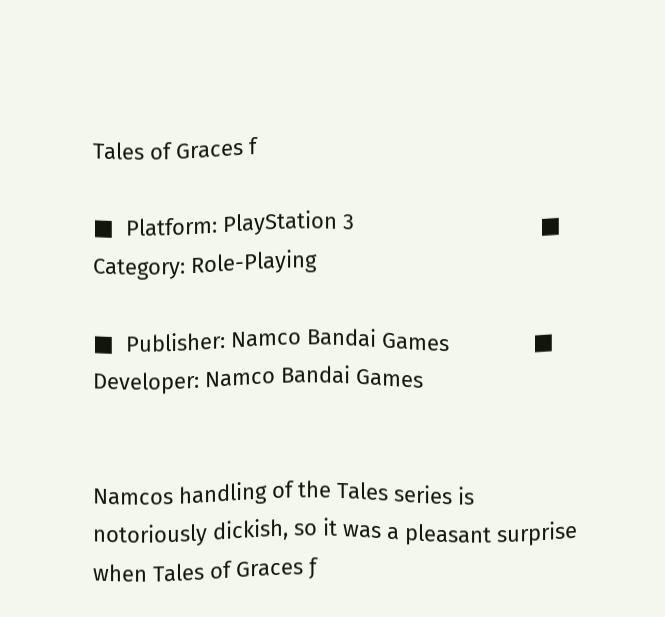Tales of Graces f

■  Platform: PlayStation 3                               ■  Category: Role-Playing

■  Publisher: Namco Bandai Games              ■  Developer: Namco Bandai Games


Namcos handling of the Tales series is notoriously dickish, so it was a pleasant surprise when Tales of Graces ƒ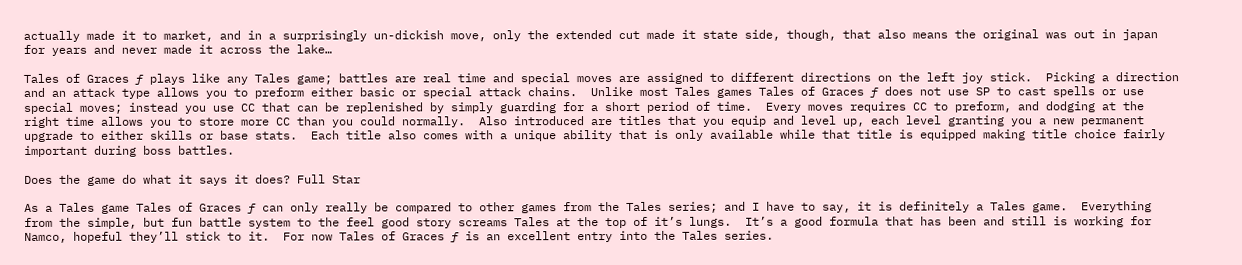actually made it to market, and in a surprisingly un-dickish move, only the extended cut made it state side, though, that also means the original was out in japan for years and never made it across the lake…

Tales of Graces ƒ plays like any Tales game; battles are real time and special moves are assigned to different directions on the left joy stick.  Picking a direction and an attack type allows you to preform either basic or special attack chains.  Unlike most Tales games Tales of Graces ƒ does not use SP to cast spells or use special moves; instead you use CC that can be replenished by simply guarding for a short period of time.  Every moves requires CC to preform, and dodging at the right time allows you to store more CC than you could normally.  Also introduced are titles that you equip and level up, each level granting you a new permanent upgrade to either skills or base stats.  Each title also comes with a unique ability that is only available while that title is equipped making title choice fairly important during boss battles.

Does the game do what it says it does? Full Star

As a Tales game Tales of Graces ƒ can only really be compared to other games from the Tales series; and I have to say, it is definitely a Tales game.  Everything from the simple, but fun battle system to the feel good story screams Tales at the top of it’s lungs.  It’s a good formula that has been and still is working for Namco, hopeful they’ll stick to it.  For now Tales of Graces ƒ is an excellent entry into the Tales series.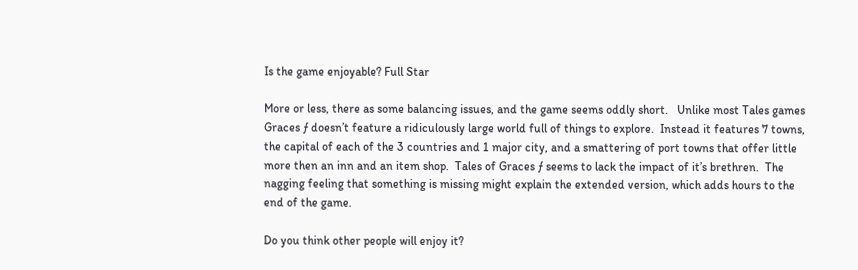Is the game enjoyable? Full Star

More or less, there as some balancing issues, and the game seems oddly short.   Unlike most Tales games Graces ƒ doesn’t feature a ridiculously large world full of things to explore.  Instead it features 7 towns, the capital of each of the 3 countries and 1 major city, and a smattering of port towns that offer little more then an inn and an item shop.  Tales of Graces ƒ seems to lack the impact of it’s brethren.  The nagging feeling that something is missing might explain the extended version, which adds hours to the end of the game.

Do you think other people will enjoy it?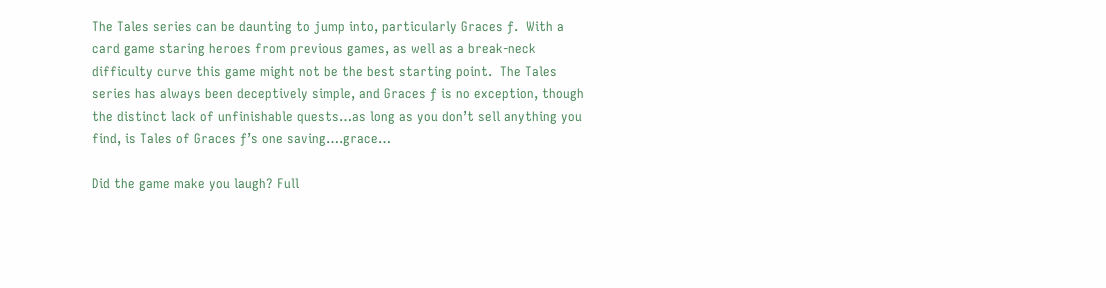The Tales series can be daunting to jump into, particularly Graces ƒ.  With a card game staring heroes from previous games, as well as a break-neck difficulty curve this game might not be the best starting point.  The Tales series has always been deceptively simple, and Graces ƒ is no exception, though the distinct lack of unfinishable quests…as long as you don’t sell anything you find, is Tales of Graces ƒ’s one saving….grace…

Did the game make you laugh? Full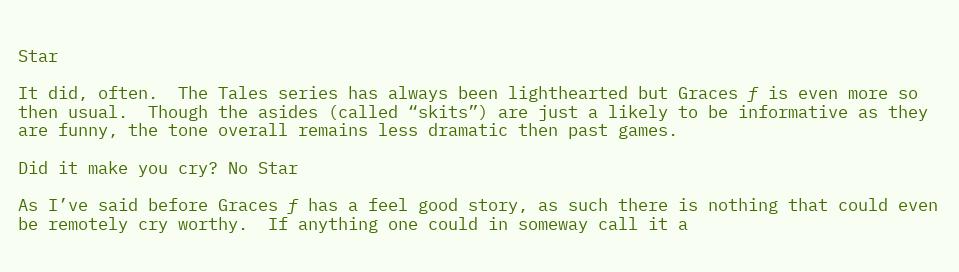Star

It did, often.  The Tales series has always been lighthearted but Graces ƒ is even more so then usual.  Though the asides (called “skits”) are just a likely to be informative as they are funny, the tone overall remains less dramatic then past games.

Did it make you cry? No Star

As I’ve said before Graces ƒ has a feel good story, as such there is nothing that could even be remotely cry worthy.  If anything one could in someway call it a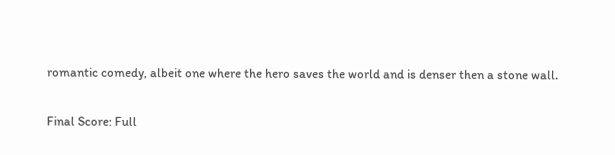romantic comedy, albeit one where the hero saves the world and is denser then a stone wall.

Final Score: Full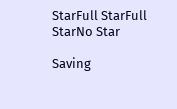StarFull StarFull StarNo Star

Saving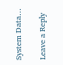System Data…

Leave a Reply